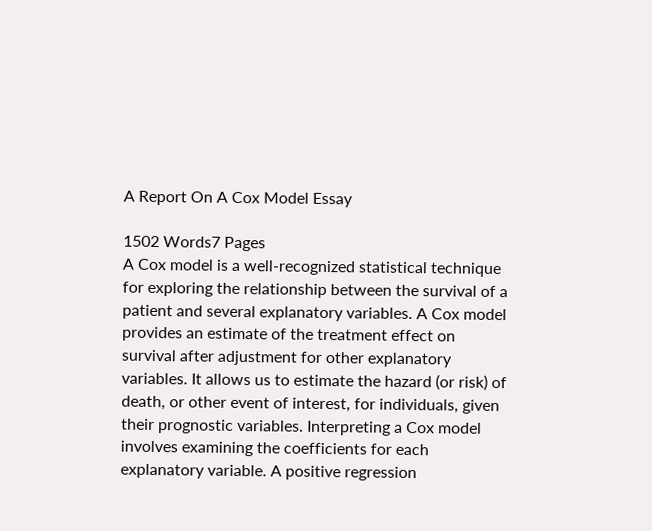A Report On A Cox Model Essay

1502 Words7 Pages
A Cox model is a well-recognized statistical technique for exploring the relationship between the survival of a patient and several explanatory variables. A Cox model provides an estimate of the treatment effect on survival after adjustment for other explanatory variables. It allows us to estimate the hazard (or risk) of death, or other event of interest, for individuals, given their prognostic variables. Interpreting a Cox model involves examining the coefficients for each explanatory variable. A positive regression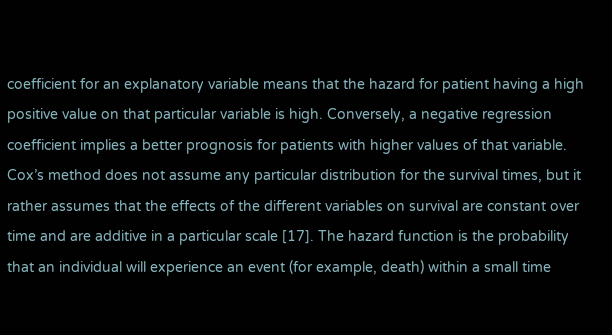coefficient for an explanatory variable means that the hazard for patient having a high positive value on that particular variable is high. Conversely, a negative regression coefficient implies a better prognosis for patients with higher values of that variable. Cox’s method does not assume any particular distribution for the survival times, but it rather assumes that the effects of the different variables on survival are constant over time and are additive in a particular scale [17]. The hazard function is the probability that an individual will experience an event (for example, death) within a small time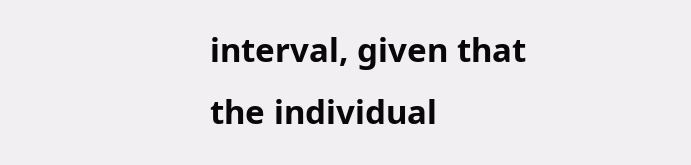interval, given that the individual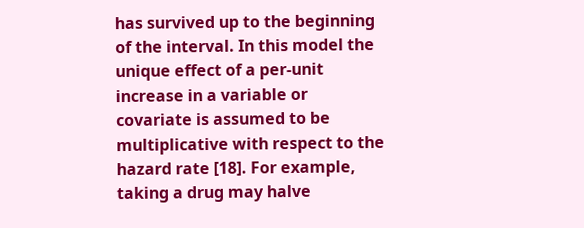has survived up to the beginning of the interval. In this model the unique effect of a per-unit increase in a variable or covariate is assumed to be multiplicative with respect to the hazard rate [18]. For example, taking a drug may halve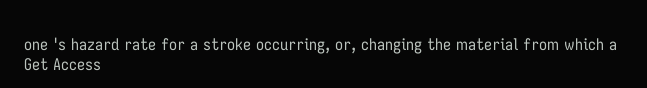one 's hazard rate for a stroke occurring, or, changing the material from which a
Get Access